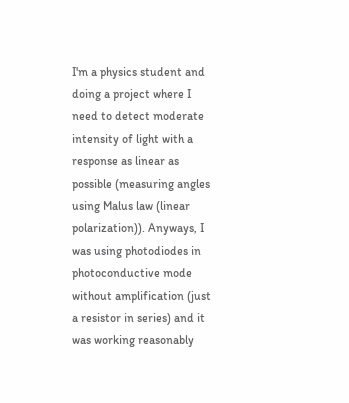I'm a physics student and doing a project where I need to detect moderate intensity of light with a response as linear as possible (measuring angles using Malus law (linear polarization)). Anyways, I was using photodiodes in photoconductive mode without amplification (just a resistor in series) and it was working reasonably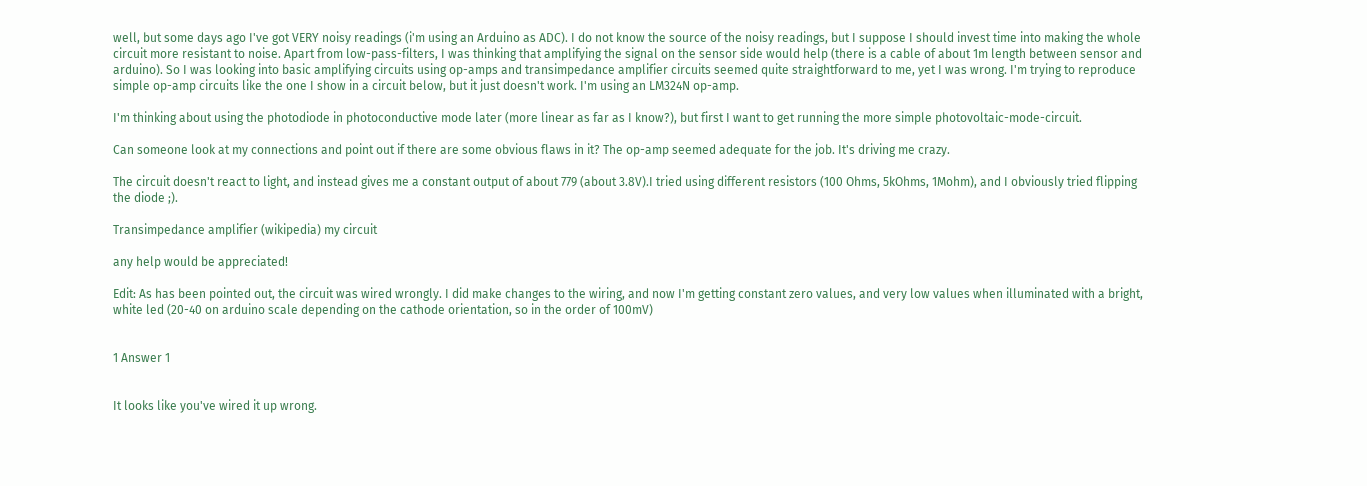well, but some days ago I've got VERY noisy readings (i'm using an Arduino as ADC). I do not know the source of the noisy readings, but I suppose I should invest time into making the whole circuit more resistant to noise. Apart from low-pass-filters, I was thinking that amplifying the signal on the sensor side would help (there is a cable of about 1m length between sensor and arduino). So I was looking into basic amplifying circuits using op-amps and transimpedance amplifier circuits seemed quite straightforward to me, yet I was wrong. I'm trying to reproduce simple op-amp circuits like the one I show in a circuit below, but it just doesn't work. I'm using an LM324N op-amp.

I'm thinking about using the photodiode in photoconductive mode later (more linear as far as I know?), but first I want to get running the more simple photovoltaic-mode-circuit.

Can someone look at my connections and point out if there are some obvious flaws in it? The op-amp seemed adequate for the job. It's driving me crazy.

The circuit doesn't react to light, and instead gives me a constant output of about 779 (about 3.8V).I tried using different resistors (100 Ohms, 5kOhms, 1Mohm), and I obviously tried flipping the diode ;).

Transimpedance amplifier (wikipedia) my circuit

any help would be appreciated!

Edit: As has been pointed out, the circuit was wired wrongly. I did make changes to the wiring, and now I'm getting constant zero values, and very low values when illuminated with a bright, white led (20-40 on arduino scale depending on the cathode orientation, so in the order of 100mV)


1 Answer 1


It looks like you've wired it up wrong.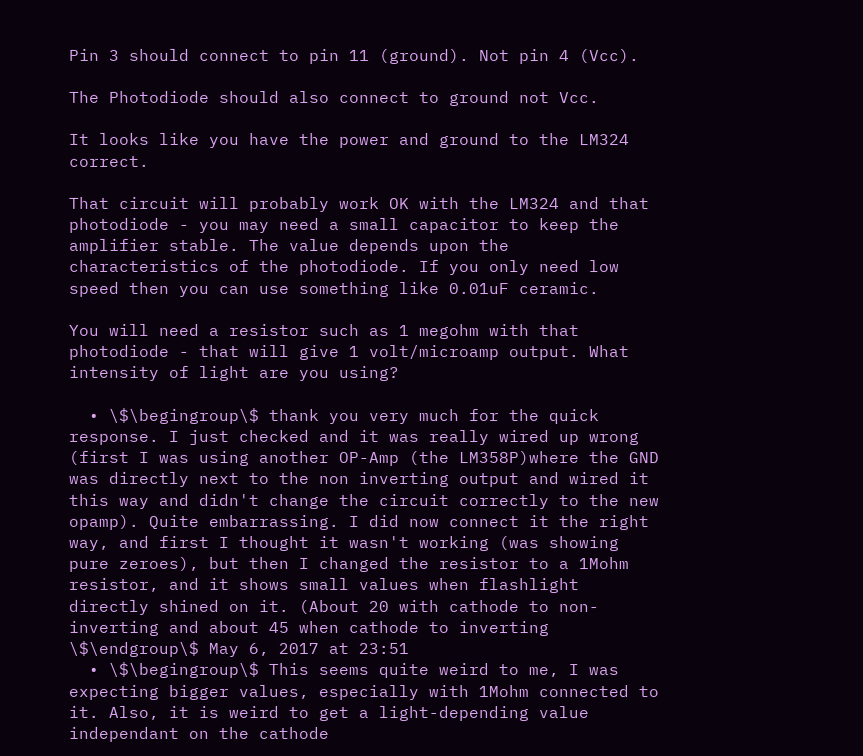Pin 3 should connect to pin 11 (ground). Not pin 4 (Vcc).

The Photodiode should also connect to ground not Vcc.

It looks like you have the power and ground to the LM324 correct.

That circuit will probably work OK with the LM324 and that photodiode - you may need a small capacitor to keep the amplifier stable. The value depends upon the characteristics of the photodiode. If you only need low speed then you can use something like 0.01uF ceramic.

You will need a resistor such as 1 megohm with that photodiode - that will give 1 volt/microamp output. What intensity of light are you using?

  • \$\begingroup\$ thank you very much for the quick response. I just checked and it was really wired up wrong (first I was using another OP-Amp (the LM358P)where the GND was directly next to the non inverting output and wired it this way and didn't change the circuit correctly to the new opamp). Quite embarrassing. I did now connect it the right way, and first I thought it wasn't working (was showing pure zeroes), but then I changed the resistor to a 1Mohm resistor, and it shows small values when flashlight directly shined on it. (About 20 with cathode to non-inverting and about 45 when cathode to inverting \$\endgroup\$ May 6, 2017 at 23:51
  • \$\begingroup\$ This seems quite weird to me, I was expecting bigger values, especially with 1Mohm connected to it. Also, it is weird to get a light-depending value independant on the cathode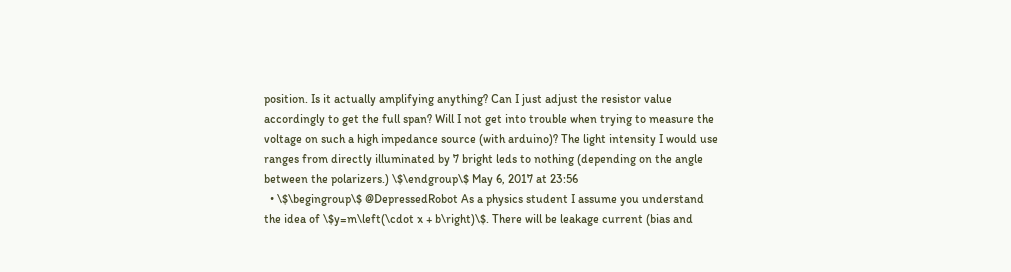position. Is it actually amplifying anything? Can I just adjust the resistor value accordingly to get the full span? Will I not get into trouble when trying to measure the voltage on such a high impedance source (with arduino)? The light intensity I would use ranges from directly illuminated by 7 bright leds to nothing (depending on the angle between the polarizers.) \$\endgroup\$ May 6, 2017 at 23:56
  • \$\begingroup\$ @DepressedRobot As a physics student I assume you understand the idea of \$y=m\left(\cdot x + b\right)\$. There will be leakage current (bias and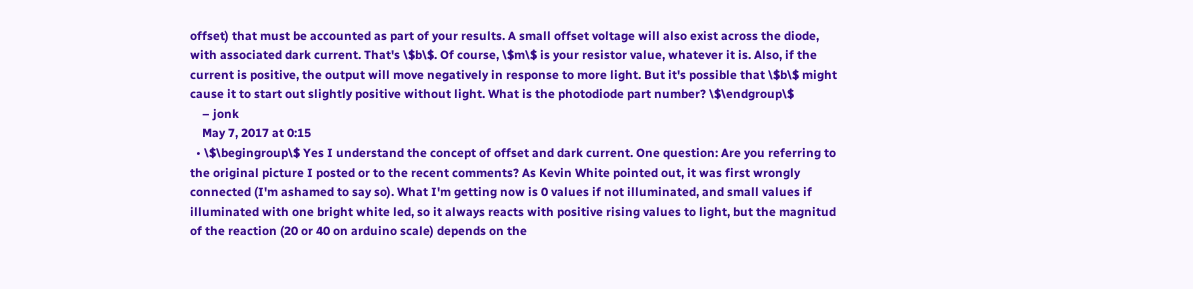offset) that must be accounted as part of your results. A small offset voltage will also exist across the diode, with associated dark current. That's \$b\$. Of course, \$m\$ is your resistor value, whatever it is. Also, if the current is positive, the output will move negatively in response to more light. But it's possible that \$b\$ might cause it to start out slightly positive without light. What is the photodiode part number? \$\endgroup\$
    – jonk
    May 7, 2017 at 0:15
  • \$\begingroup\$ Yes I understand the concept of offset and dark current. One question: Are you referring to the original picture I posted or to the recent comments? As Kevin White pointed out, it was first wrongly connected (I'm ashamed to say so). What I'm getting now is 0 values if not illuminated, and small values if illuminated with one bright white led, so it always reacts with positive rising values to light, but the magnitud of the reaction (20 or 40 on arduino scale) depends on the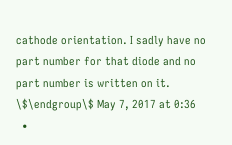cathode orientation. I sadly have no part number for that diode and no part number is written on it. \$\endgroup\$ May 7, 2017 at 0:36
  •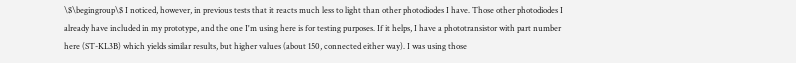\$\begingroup\$ I noticed, however, in previous tests that it reacts much less to light than other photodiodes I have. Those other photodiodes I already have included in my prototype, and the one I'm using here is for testing purposes. If it helps, I have a phototransistor with part number here (ST-KL3B) which yields similar results, but higher values (about 150, connected either way). I was using those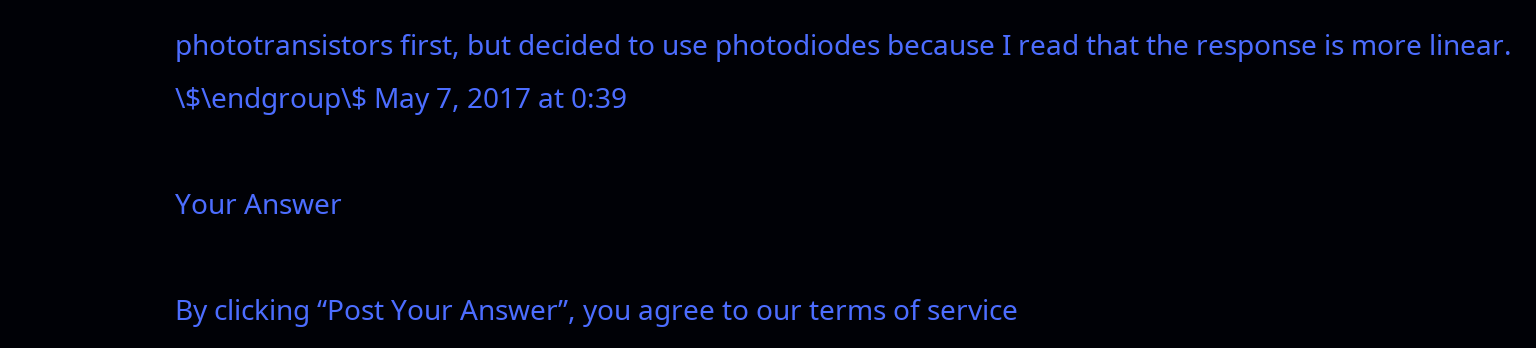phototransistors first, but decided to use photodiodes because I read that the response is more linear. \$\endgroup\$ May 7, 2017 at 0:39

Your Answer

By clicking “Post Your Answer”, you agree to our terms of service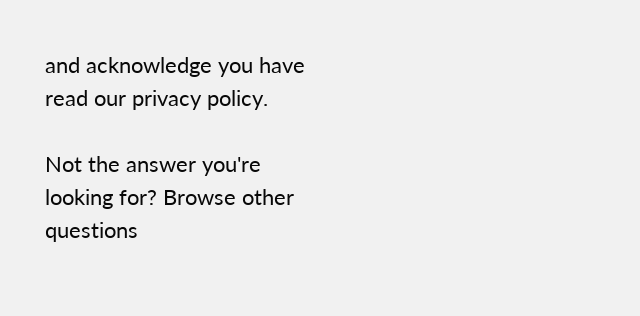and acknowledge you have read our privacy policy.

Not the answer you're looking for? Browse other questions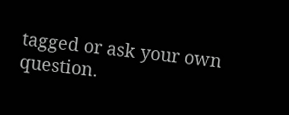tagged or ask your own question.